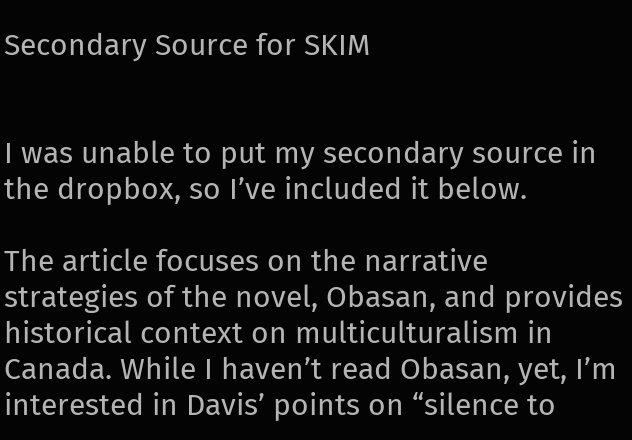Secondary Source for SKIM


I was unable to put my secondary source in the dropbox, so I’ve included it below.

The article focuses on the narrative strategies of the novel, Obasan, and provides historical context on multiculturalism in Canada. While I haven’t read Obasan, yet, I’m interested in Davis’ points on “silence to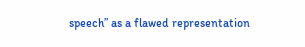speech” as a flawed representation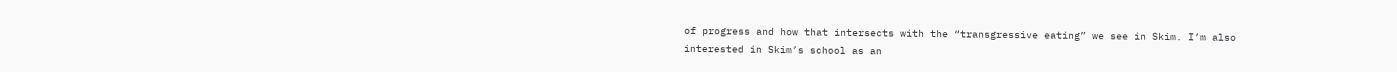of progress and how that intersects with the “transgressive eating” we see in Skim. I’m also interested in Skim’s school as an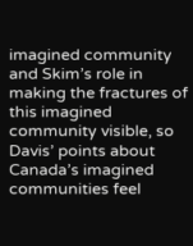imagined community and Skim’s role in making the fractures of this imagined community visible, so Davis’ points about Canada’s imagined communities feel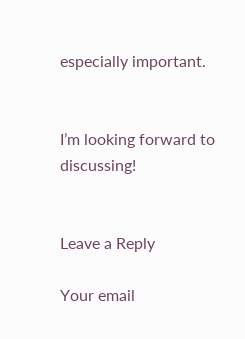especially important.


I’m looking forward to discussing!


Leave a Reply

Your email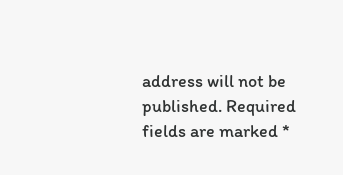address will not be published. Required fields are marked *